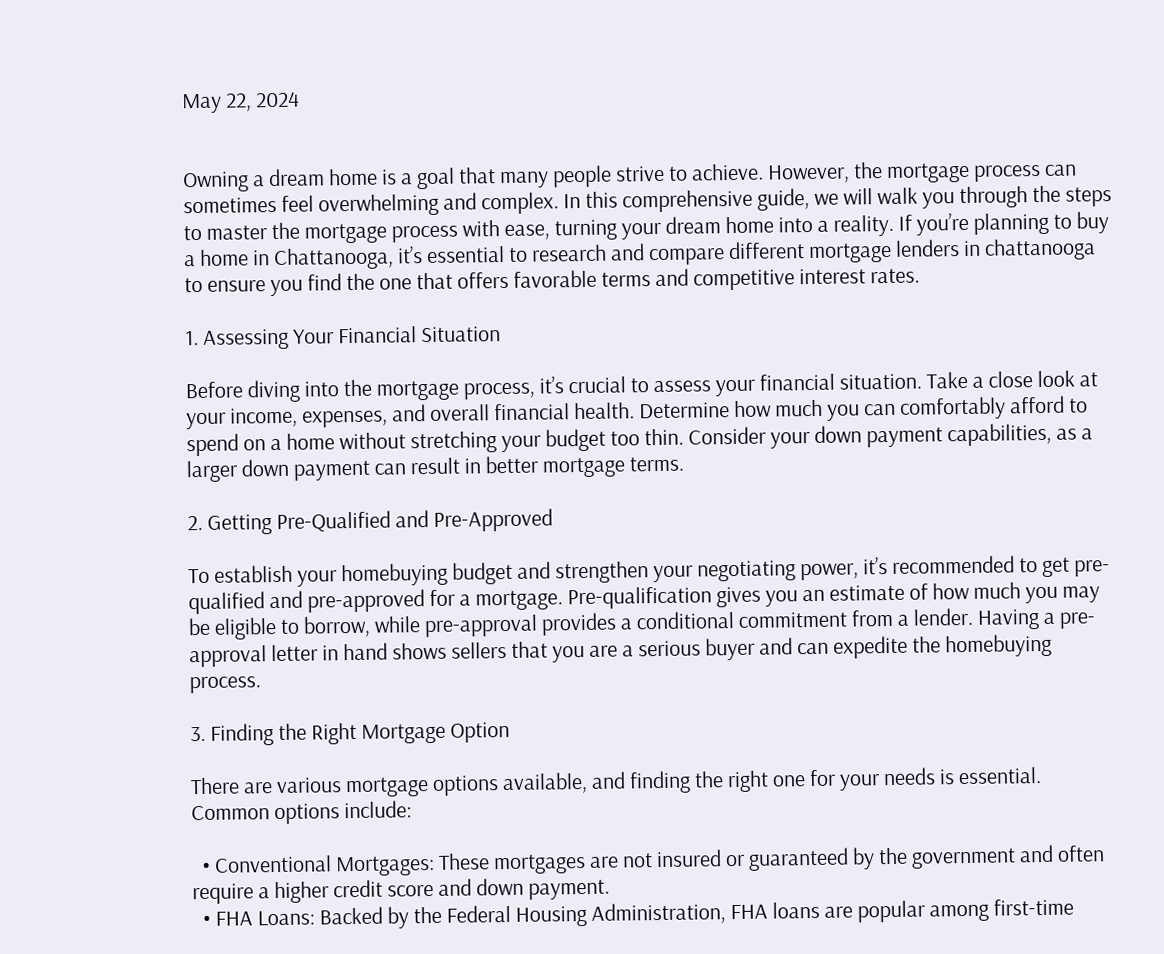May 22, 2024


Owning a dream home is a goal that many people strive to achieve. However, the mortgage process can sometimes feel overwhelming and complex. In this comprehensive guide, we will walk you through the steps to master the mortgage process with ease, turning your dream home into a reality. If you’re planning to buy a home in Chattanooga, it’s essential to research and compare different mortgage lenders in chattanooga to ensure you find the one that offers favorable terms and competitive interest rates.

1. Assessing Your Financial Situation

Before diving into the mortgage process, it’s crucial to assess your financial situation. Take a close look at your income, expenses, and overall financial health. Determine how much you can comfortably afford to spend on a home without stretching your budget too thin. Consider your down payment capabilities, as a larger down payment can result in better mortgage terms.

2. Getting Pre-Qualified and Pre-Approved

To establish your homebuying budget and strengthen your negotiating power, it’s recommended to get pre-qualified and pre-approved for a mortgage. Pre-qualification gives you an estimate of how much you may be eligible to borrow, while pre-approval provides a conditional commitment from a lender. Having a pre-approval letter in hand shows sellers that you are a serious buyer and can expedite the homebuying process.

3. Finding the Right Mortgage Option

There are various mortgage options available, and finding the right one for your needs is essential. Common options include:

  • Conventional Mortgages: These mortgages are not insured or guaranteed by the government and often require a higher credit score and down payment.
  • FHA Loans: Backed by the Federal Housing Administration, FHA loans are popular among first-time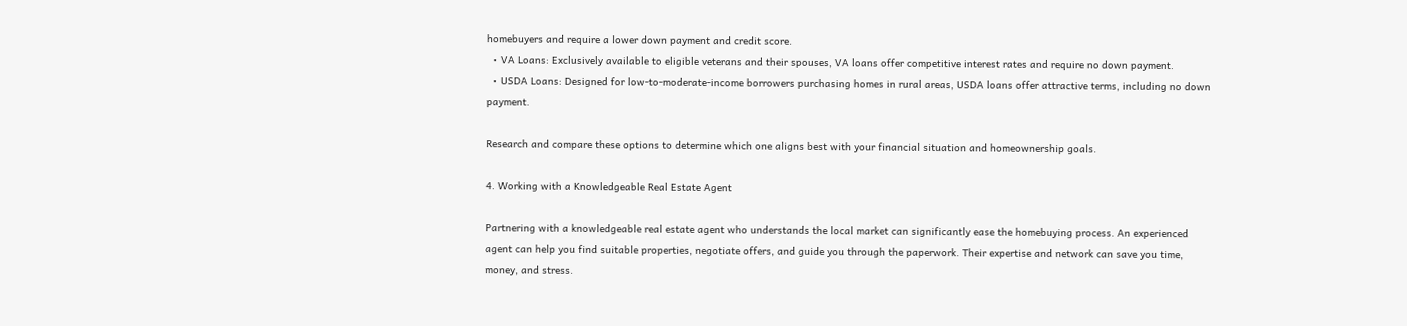homebuyers and require a lower down payment and credit score.
  • VA Loans: Exclusively available to eligible veterans and their spouses, VA loans offer competitive interest rates and require no down payment.
  • USDA Loans: Designed for low-to-moderate-income borrowers purchasing homes in rural areas, USDA loans offer attractive terms, including no down payment.

Research and compare these options to determine which one aligns best with your financial situation and homeownership goals.

4. Working with a Knowledgeable Real Estate Agent

Partnering with a knowledgeable real estate agent who understands the local market can significantly ease the homebuying process. An experienced agent can help you find suitable properties, negotiate offers, and guide you through the paperwork. Their expertise and network can save you time, money, and stress.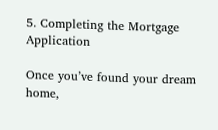5. Completing the Mortgage Application

Once you’ve found your dream home,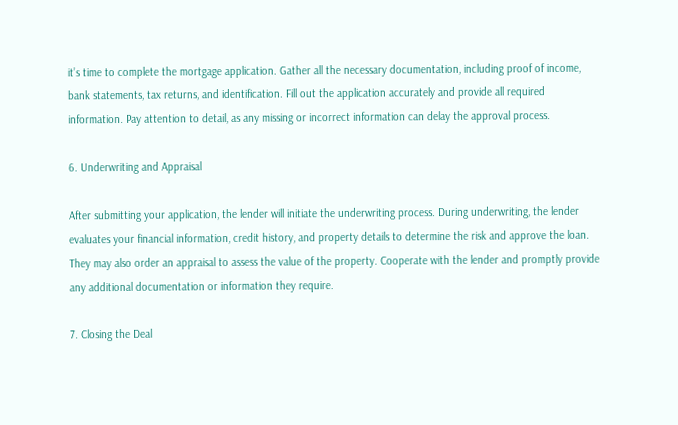it’s time to complete the mortgage application. Gather all the necessary documentation, including proof of income, bank statements, tax returns, and identification. Fill out the application accurately and provide all required information. Pay attention to detail, as any missing or incorrect information can delay the approval process.

6. Underwriting and Appraisal

After submitting your application, the lender will initiate the underwriting process. During underwriting, the lender evaluates your financial information, credit history, and property details to determine the risk and approve the loan. They may also order an appraisal to assess the value of the property. Cooperate with the lender and promptly provide any additional documentation or information they require.

7. Closing the Deal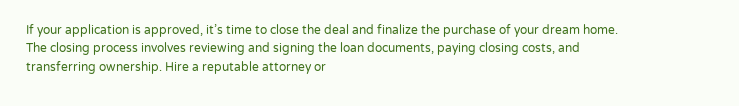If your application is approved, it’s time to close the deal and finalize the purchase of your dream home. The closing process involves reviewing and signing the loan documents, paying closing costs, and transferring ownership. Hire a reputable attorney or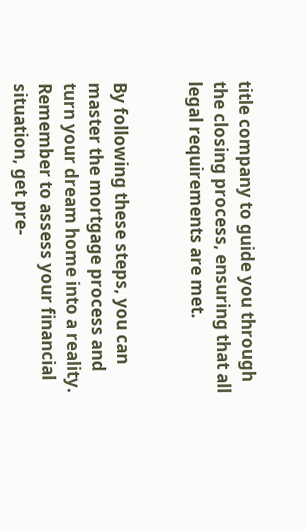title company to guide you through the closing process, ensuring that all legal requirements are met.


By following these steps, you can master the mortgage process and turn your dream home into a reality. Remember to assess your financial situation, get pre-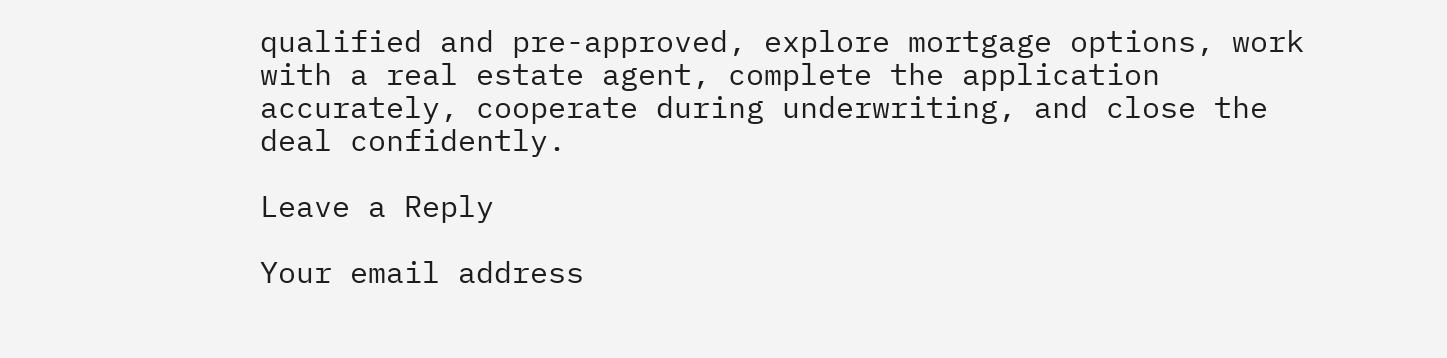qualified and pre-approved, explore mortgage options, work with a real estate agent, complete the application accurately, cooperate during underwriting, and close the deal confidently.

Leave a Reply

Your email address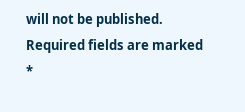will not be published. Required fields are marked *